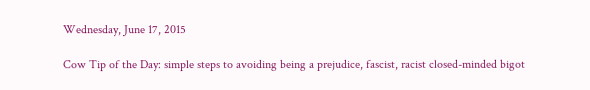Wednesday, June 17, 2015

Cow Tip of the Day: simple steps to avoiding being a prejudice, fascist, racist closed-minded bigot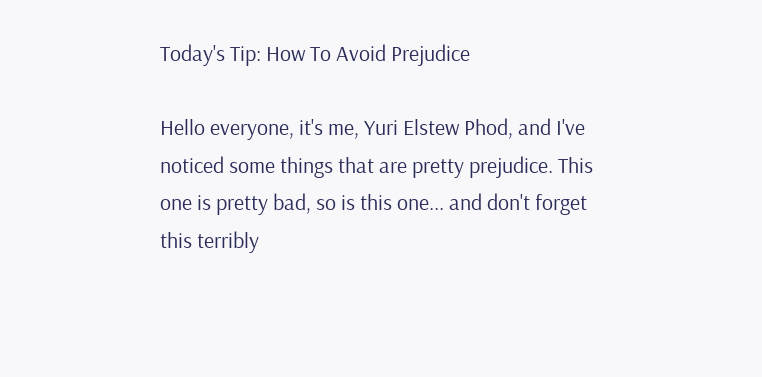Today's Tip: How To Avoid Prejudice

Hello everyone, it's me, Yuri Elstew Phod, and I've noticed some things that are pretty prejudice. This one is pretty bad, so is this one... and don't forget this terribly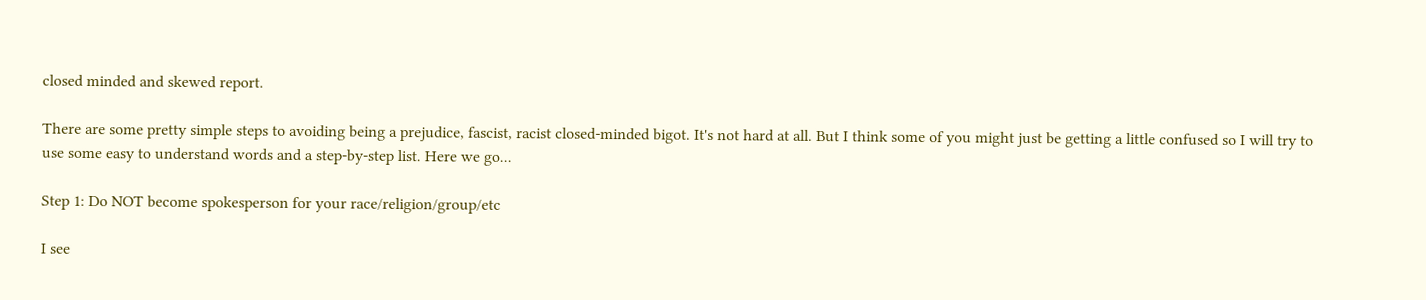closed minded and skewed report.

There are some pretty simple steps to avoiding being a prejudice, fascist, racist closed-minded bigot. It's not hard at all. But I think some of you might just be getting a little confused so I will try to use some easy to understand words and a step-by-step list. Here we go...

Step 1: Do NOT become spokesperson for your race/religion/group/etc

I see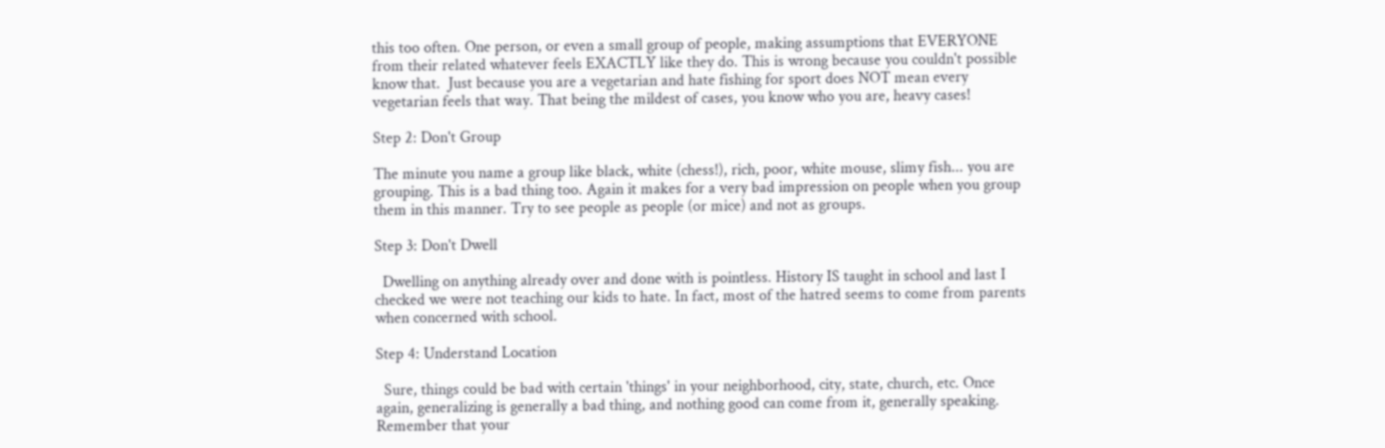this too often. One person, or even a small group of people, making assumptions that EVERYONE from their related whatever feels EXACTLY like they do. This is wrong because you couldn't possible know that.  Just because you are a vegetarian and hate fishing for sport does NOT mean every vegetarian feels that way. That being the mildest of cases, you know who you are, heavy cases!

Step 2: Don't Group

The minute you name a group like black, white (chess!), rich, poor, white mouse, slimy fish... you are grouping. This is a bad thing too. Again it makes for a very bad impression on people when you group them in this manner. Try to see people as people (or mice) and not as groups.

Step 3: Don't Dwell

  Dwelling on anything already over and done with is pointless. History IS taught in school and last I checked we were not teaching our kids to hate. In fact, most of the hatred seems to come from parents when concerned with school.

Step 4: Understand Location

  Sure, things could be bad with certain 'things' in your neighborhood, city, state, church, etc. Once again, generalizing is generally a bad thing, and nothing good can come from it, generally speaking. Remember that your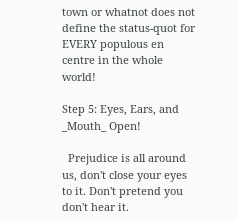town or whatnot does not define the status-quot for EVERY populous en centre in the whole world!

Step 5: Eyes, Ears, and _Mouth_ Open!

  Prejudice is all around us, don't close your eyes to it. Don't pretend you don't hear it.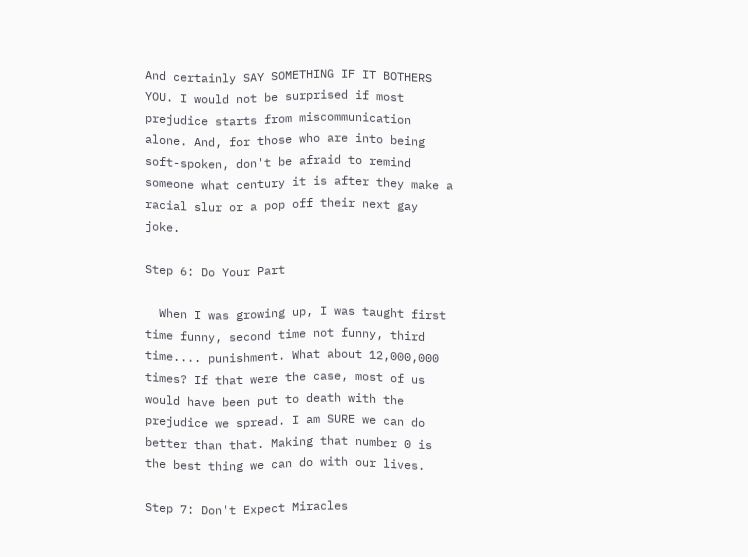And certainly SAY SOMETHING IF IT BOTHERS YOU. I would not be surprised if most prejudice starts from miscommunication alone. And, for those who are into being soft-spoken, don't be afraid to remind someone what century it is after they make a racial slur or a pop off their next gay joke.

Step 6: Do Your Part

  When I was growing up, I was taught first time funny, second time not funny, third time.... punishment. What about 12,000,000 times? If that were the case, most of us would have been put to death with the prejudice we spread. I am SURE we can do better than that. Making that number 0 is the best thing we can do with our lives.

Step 7: Don't Expect Miracles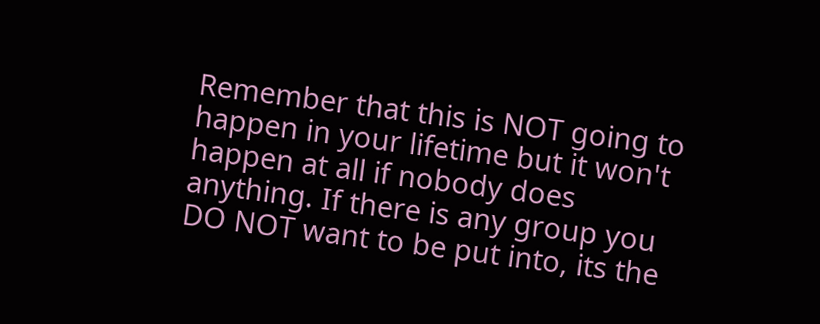Remember that this is NOT going to happen in your lifetime but it won't happen at all if nobody does anything. If there is any group you DO NOT want to be put into, its the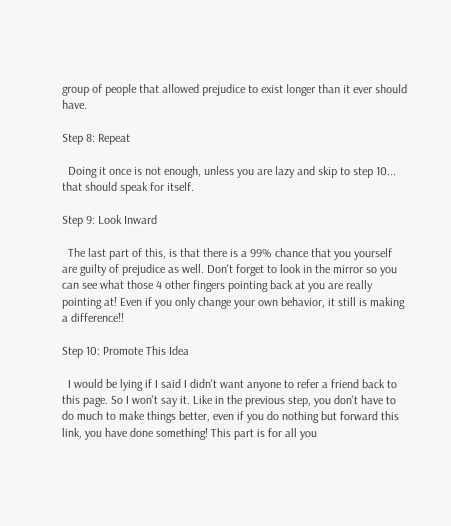group of people that allowed prejudice to exist longer than it ever should have.

Step 8: Repeat

  Doing it once is not enough, unless you are lazy and skip to step 10... that should speak for itself.

Step 9: Look Inward

  The last part of this, is that there is a 99% chance that you yourself are guilty of prejudice as well. Don't forget to look in the mirror so you can see what those 4 other fingers pointing back at you are really pointing at! Even if you only change your own behavior, it still is making a difference!!

Step 10: Promote This Idea

  I would be lying if I said I didn't want anyone to refer a friend back to this page. So I won't say it. Like in the previous step, you don't have to do much to make things better, even if you do nothing but forward this link, you have done something! This part is for all you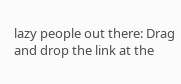lazy people out there: Drag and drop the link at the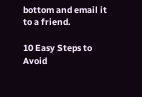bottom and email it to a friend.

10 Easy Steps to Avoid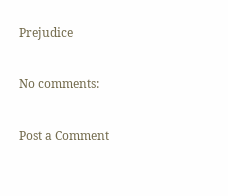Prejudice

No comments:

Post a Comment